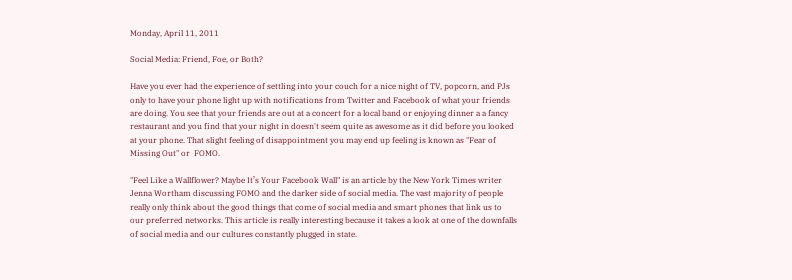Monday, April 11, 2011

Social Media: Friend, Foe, or Both?

Have you ever had the experience of settling into your couch for a nice night of TV, popcorn, and PJs only to have your phone light up with notifications from Twitter and Facebook of what your friends are doing. You see that your friends are out at a concert for a local band or enjoying dinner a a fancy restaurant and you find that your night in doesn't seem quite as awesome as it did before you looked at your phone. That slight feeling of disappointment you may end up feeling is known as "Fear of Missing Out" or  FOMO.

"Feel Like a Wallflower? Maybe It’s Your Facebook Wall" is an article by the New York Times writer Jenna Wortham discussing FOMO and the darker side of social media. The vast majority of people really only think about the good things that come of social media and smart phones that link us to our preferred networks. This article is really interesting because it takes a look at one of the downfalls of social media and our cultures constantly plugged in state.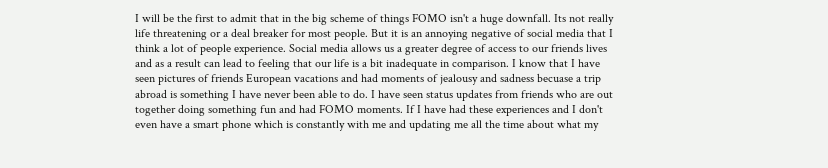I will be the first to admit that in the big scheme of things FOMO isn't a huge downfall. Its not really life threatening or a deal breaker for most people. But it is an annoying negative of social media that I think a lot of people experience. Social media allows us a greater degree of access to our friends lives and as a result can lead to feeling that our life is a bit inadequate in comparison. I know that I have seen pictures of friends European vacations and had moments of jealousy and sadness becuase a trip abroad is something I have never been able to do. I have seen status updates from friends who are out together doing something fun and had FOMO moments. If I have had these experiences and I don't even have a smart phone which is constantly with me and updating me all the time about what my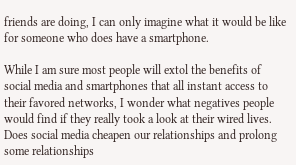friends are doing, I can only imagine what it would be like for someone who does have a smartphone.

While I am sure most people will extol the benefits of social media and smartphones that all instant access to their favored networks, I wonder what negatives people would find if they really took a look at their wired lives. Does social media cheapen our relationships and prolong some relationships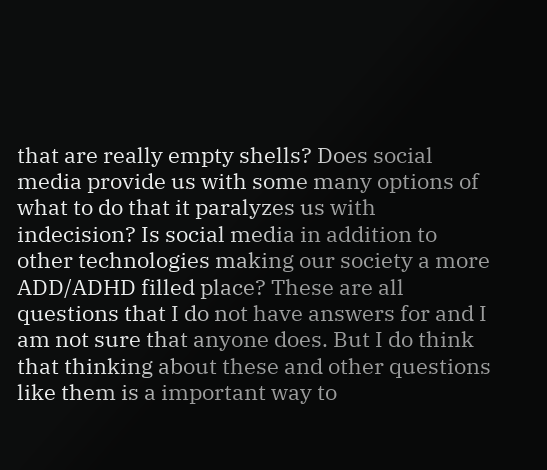that are really empty shells? Does social media provide us with some many options of what to do that it paralyzes us with indecision? Is social media in addition to other technologies making our society a more ADD/ADHD filled place? These are all questions that I do not have answers for and I am not sure that anyone does. But I do think that thinking about these and other questions like them is a important way to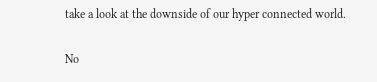take a look at the downside of our hyper connected world.


No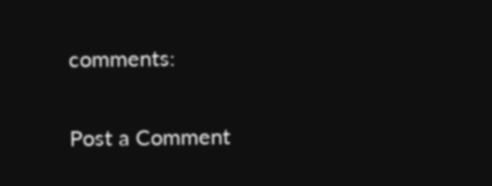comments:

Post a Comment